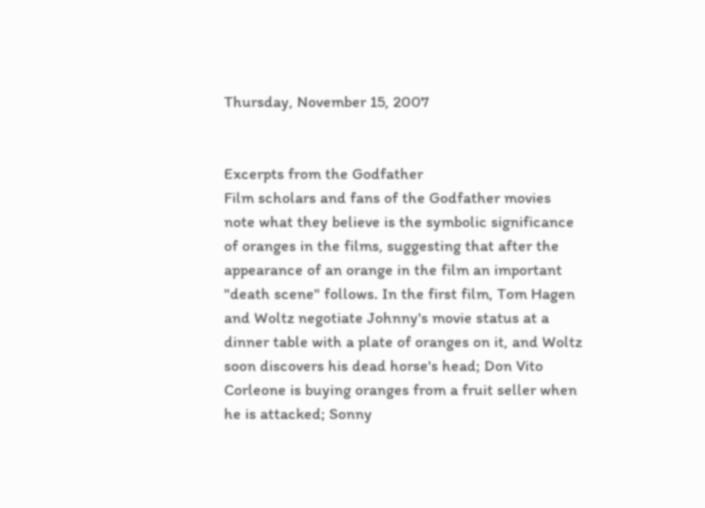Thursday, November 15, 2007


Excerpts from the Godfather
Film scholars and fans of the Godfather movies note what they believe is the symbolic significance of oranges in the films, suggesting that after the appearance of an orange in the film an important "death scene" follows. In the first film, Tom Hagen and Woltz negotiate Johnny's movie status at a dinner table with a plate of oranges on it, and Woltz soon discovers his dead horse's head; Don Vito Corleone is buying oranges from a fruit seller when he is attacked; Sonny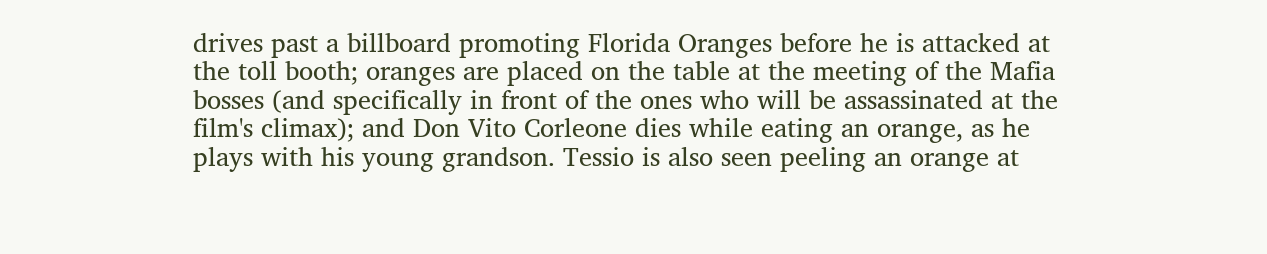drives past a billboard promoting Florida Oranges before he is attacked at the toll booth; oranges are placed on the table at the meeting of the Mafia bosses (and specifically in front of the ones who will be assassinated at the film's climax); and Don Vito Corleone dies while eating an orange, as he plays with his young grandson. Tessio is also seen peeling an orange at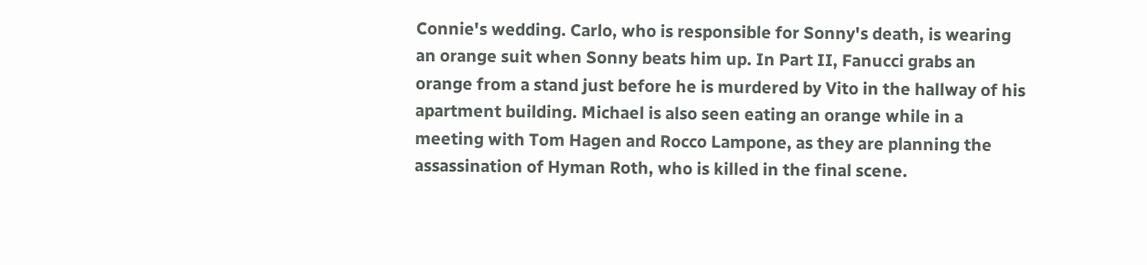Connie's wedding. Carlo, who is responsible for Sonny's death, is wearing an orange suit when Sonny beats him up. In Part II, Fanucci grabs an orange from a stand just before he is murdered by Vito in the hallway of his apartment building. Michael is also seen eating an orange while in a meeting with Tom Hagen and Rocco Lampone, as they are planning the assassination of Hyman Roth, who is killed in the final scene.